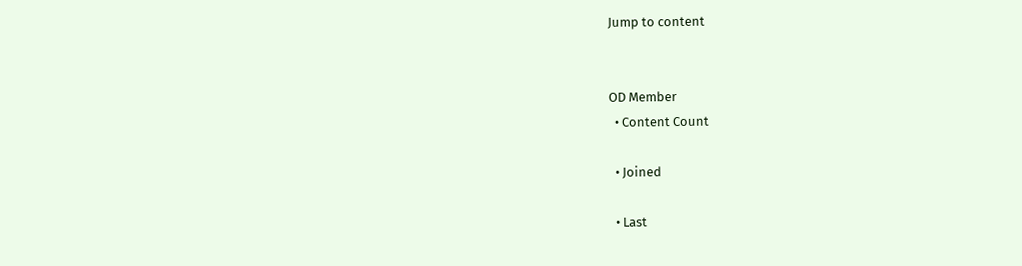Jump to content


OD Member
  • Content Count

  • Joined

  • Last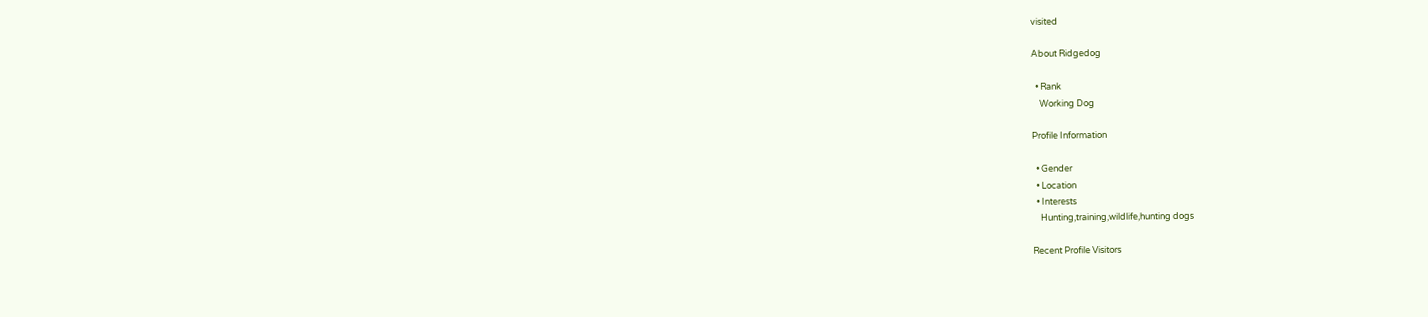visited

About Ridgedog

  • Rank
    Working Dog

Profile Information

  • Gender
  • Location
  • Interests
    Hunting,training,wildlife,hunting dogs

Recent Profile Visitors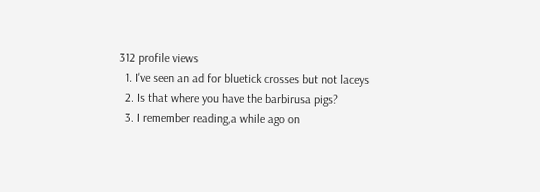312 profile views
  1. I've seen an ad for bluetick crosses but not laceys
  2. Is that where you have the barbirusa pigs?
  3. I remember reading,a while ago on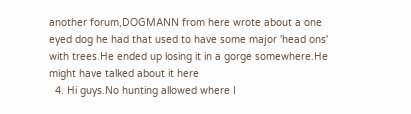another forum,DOGMANN from here wrote about a one eyed dog he had that used to have some major 'head ons' with trees.He ended up losing it in a gorge somewhere.He might have talked about it here
  4. Hi guys.No hunting allowed where I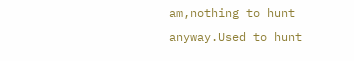am,nothing to hunt anyway.Used to hunt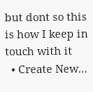but dont so this is how I keep in touch with it
  • Create New...